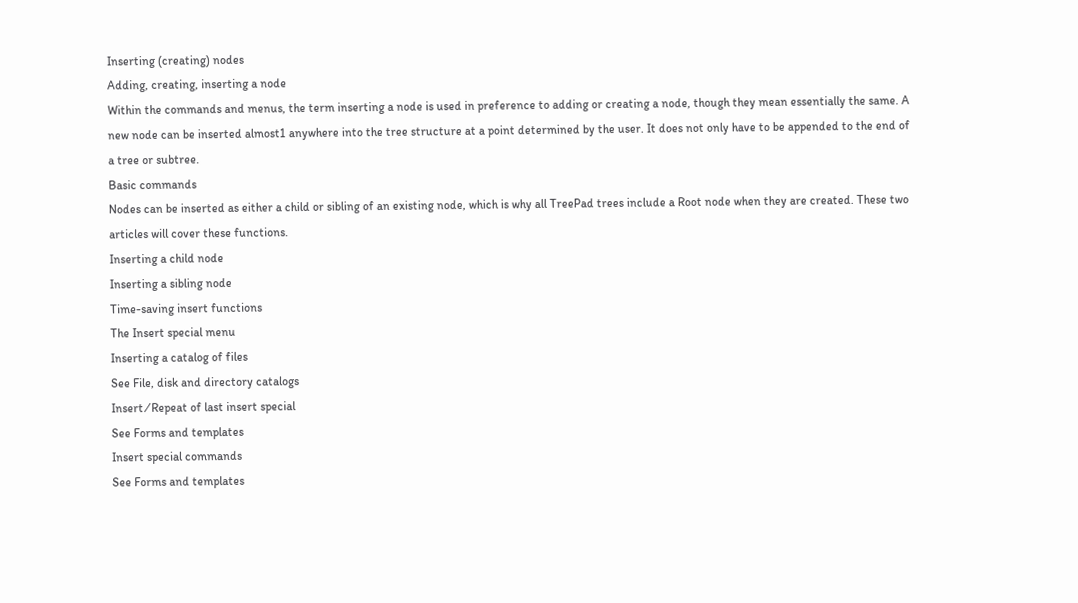Inserting (creating) nodes
Adding, creating, inserting a node
Within the commands and menus, the term inserting a node is used in preference to adding or creating a node, though they mean essentially the same. A new node can be inserted almost1 anywhere into the tree structure at a point determined by the user. It does not only have to be appended to the end of a tree or subtree.
Basic commands
Nodes can be inserted as either a child or sibling of an existing node, which is why all TreePad trees include a Root node when they are created. These two articles will cover these functions.
Inserting a child node
Inserting a sibling node
Time-saving insert functions
The Insert special menu
Inserting a catalog of files
See File, disk and directory catalogs
Insert ⁄ Repeat of last insert special
See Forms and templates
Insert special commands
See Forms and templates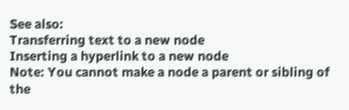See also:
Transferring text to a new node
Inserting a hyperlink to a new node
Note: You cannot make a node a parent or sibling of the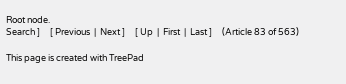Root node.
Search ]     [ Previous  |  Next ]     [ Up  |  First  |  Last ]     (Article 83 of 563)

This page is created with TreePad